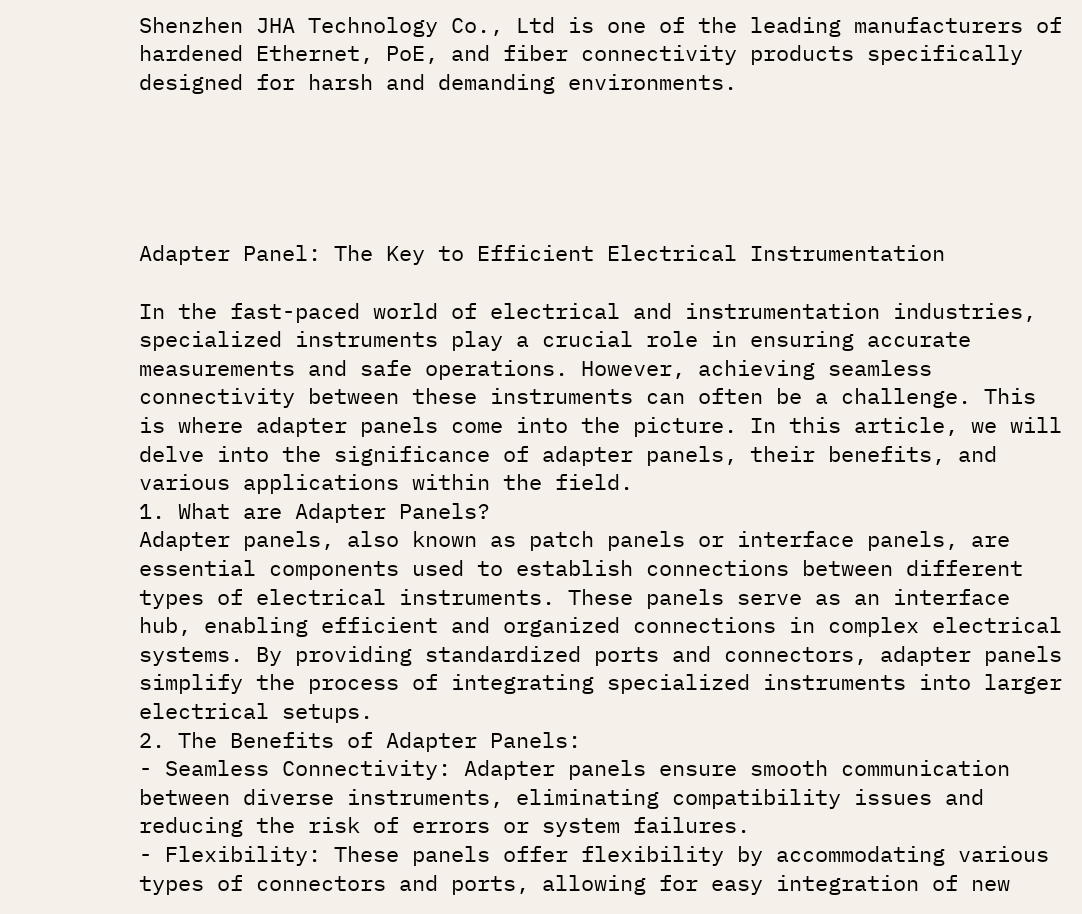Shenzhen JHA Technology Co., Ltd is one of the leading manufacturers of hardened Ethernet, PoE, and fiber connectivity products specifically designed for harsh and demanding environments.





Adapter Panel: The Key to Efficient Electrical Instrumentation

In the fast-paced world of electrical and instrumentation industries, specialized instruments play a crucial role in ensuring accurate measurements and safe operations. However, achieving seamless connectivity between these instruments can often be a challenge. This is where adapter panels come into the picture. In this article, we will delve into the significance of adapter panels, their benefits, and various applications within the field.
1. What are Adapter Panels?
Adapter panels, also known as patch panels or interface panels, are essential components used to establish connections between different types of electrical instruments. These panels serve as an interface hub, enabling efficient and organized connections in complex electrical systems. By providing standardized ports and connectors, adapter panels simplify the process of integrating specialized instruments into larger electrical setups.
2. The Benefits of Adapter Panels:
- Seamless Connectivity: Adapter panels ensure smooth communication between diverse instruments, eliminating compatibility issues and reducing the risk of errors or system failures.
- Flexibility: These panels offer flexibility by accommodating various types of connectors and ports, allowing for easy integration of new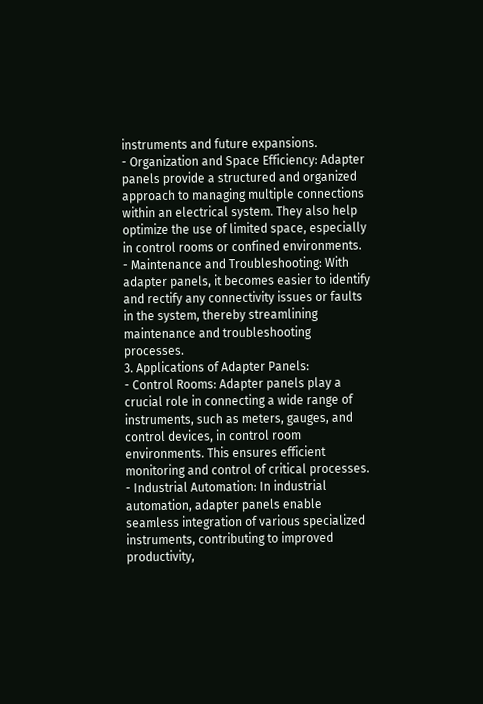instruments and future expansions.
- Organization and Space Efficiency: Adapter panels provide a structured and organized approach to managing multiple connections within an electrical system. They also help optimize the use of limited space, especially in control rooms or confined environments.
- Maintenance and Troubleshooting: With adapter panels, it becomes easier to identify and rectify any connectivity issues or faults in the system, thereby streamlining maintenance and troubleshooting processes.
3. Applications of Adapter Panels:
- Control Rooms: Adapter panels play a crucial role in connecting a wide range of instruments, such as meters, gauges, and control devices, in control room environments. This ensures efficient monitoring and control of critical processes.
- Industrial Automation: In industrial automation, adapter panels enable seamless integration of various specialized instruments, contributing to improved productivity,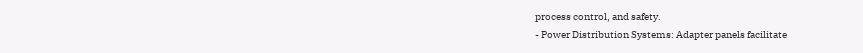process control, and safety.
- Power Distribution Systems: Adapter panels facilitate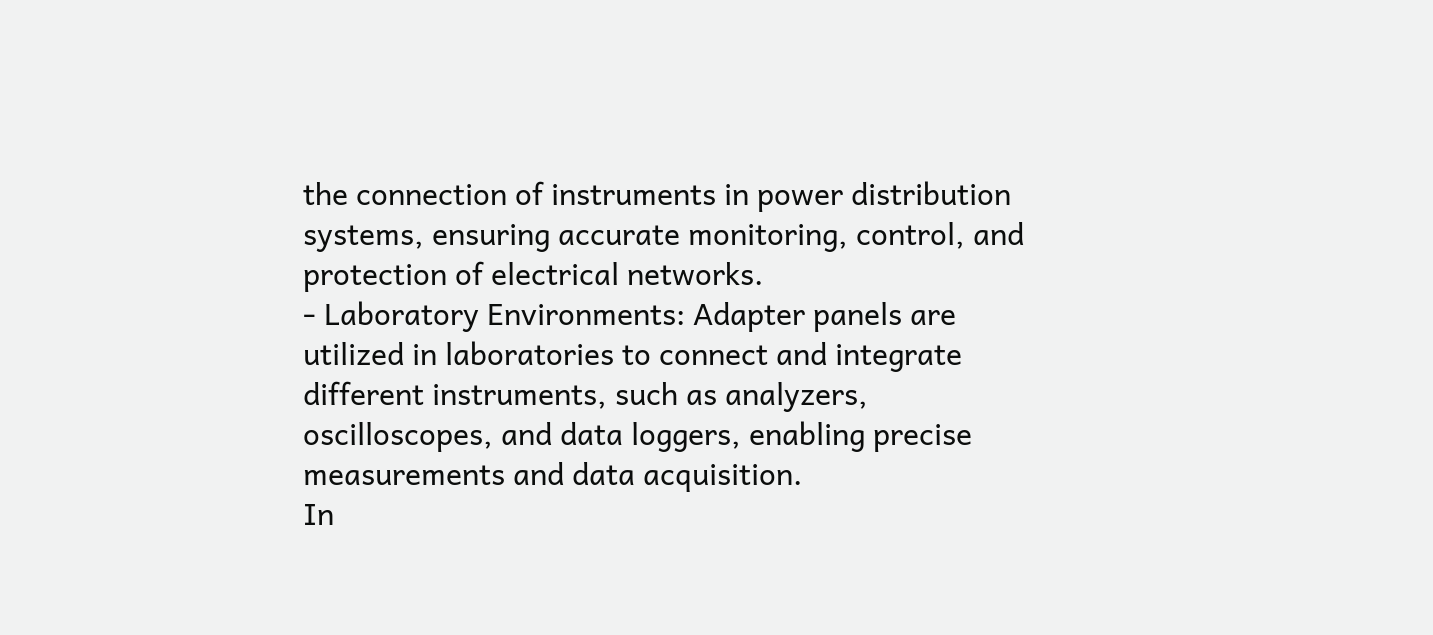the connection of instruments in power distribution systems, ensuring accurate monitoring, control, and protection of electrical networks.
- Laboratory Environments: Adapter panels are utilized in laboratories to connect and integrate different instruments, such as analyzers, oscilloscopes, and data loggers, enabling precise measurements and data acquisition.
In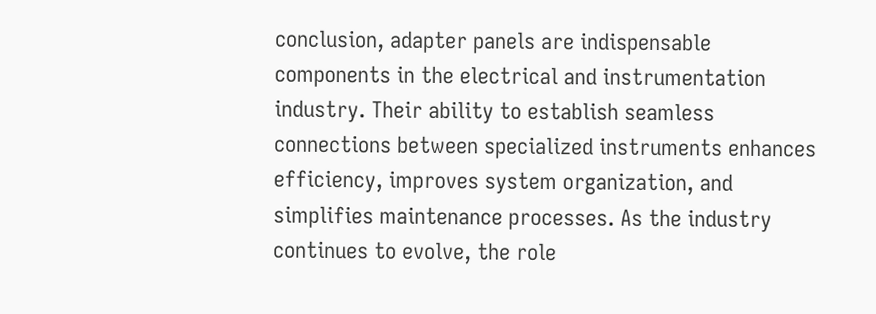conclusion, adapter panels are indispensable components in the electrical and instrumentation industry. Their ability to establish seamless connections between specialized instruments enhances efficiency, improves system organization, and simplifies maintenance processes. As the industry continues to evolve, the role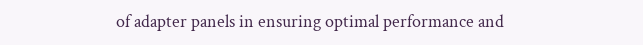of adapter panels in ensuring optimal performance and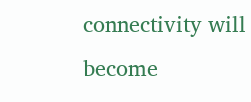connectivity will become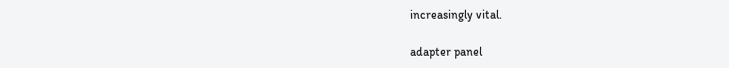increasingly vital.

adapter panel